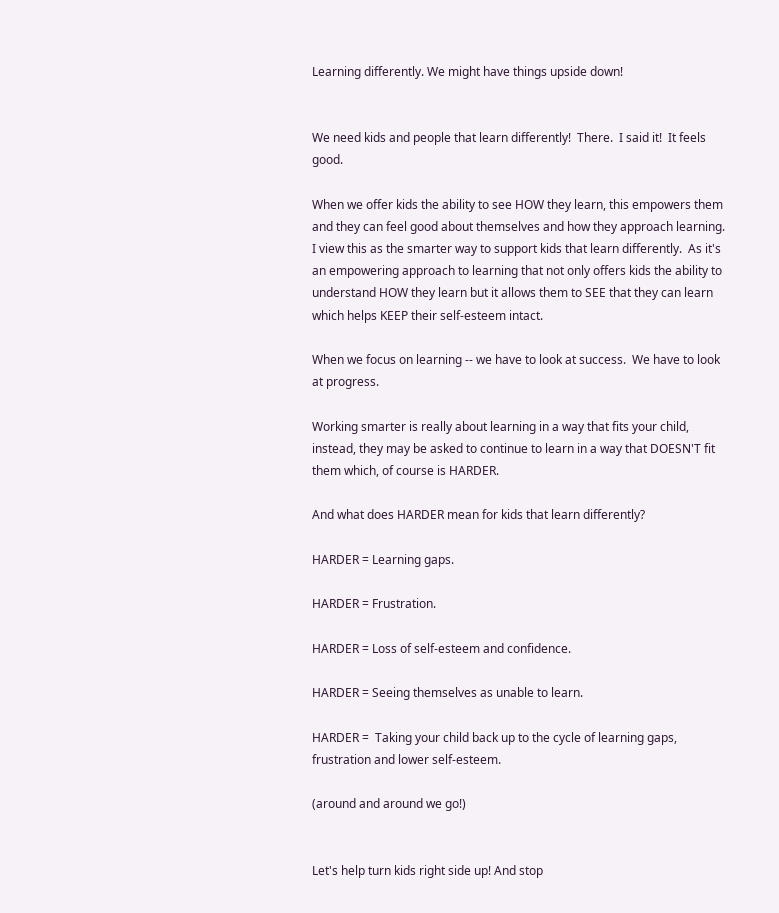Learning differently. We might have things upside down!


We need kids and people that learn differently!  There.  I said it!  It feels good.

When we offer kids the ability to see HOW they learn, this empowers them and they can feel good about themselves and how they approach learning.  I view this as the smarter way to support kids that learn differently.  As it's an empowering approach to learning that not only offers kids the ability to understand HOW they learn but it allows them to SEE that they can learn which helps KEEP their self-esteem intact.

When we focus on learning -- we have to look at success.  We have to look at progress.

Working smarter is really about learning in a way that fits your child, instead, they may be asked to continue to learn in a way that DOESN'T fit them which, of course is HARDER.

And what does HARDER mean for kids that learn differently?

HARDER = Learning gaps.

HARDER = Frustration.

HARDER = Loss of self-esteem and confidence.

HARDER = Seeing themselves as unable to learn.

HARDER =  Taking your child back up to the cycle of learning gaps, frustration and lower self-esteem.

(around and around we go!)


Let's help turn kids right side up! And stop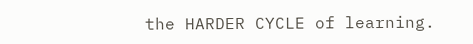the HARDER CYCLE of learning.